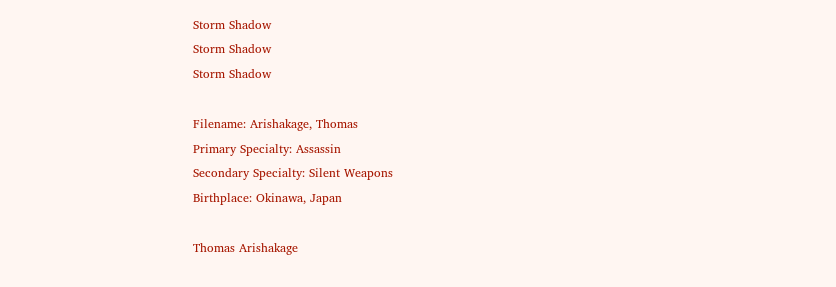Storm Shadow
Storm Shadow
Storm Shadow

Filename: Arishakage, Thomas
Primary Specialty: Assassin
Secondary Specialty: Silent Weapons
Birthplace: Okinawa, Japan

Thomas Arishakage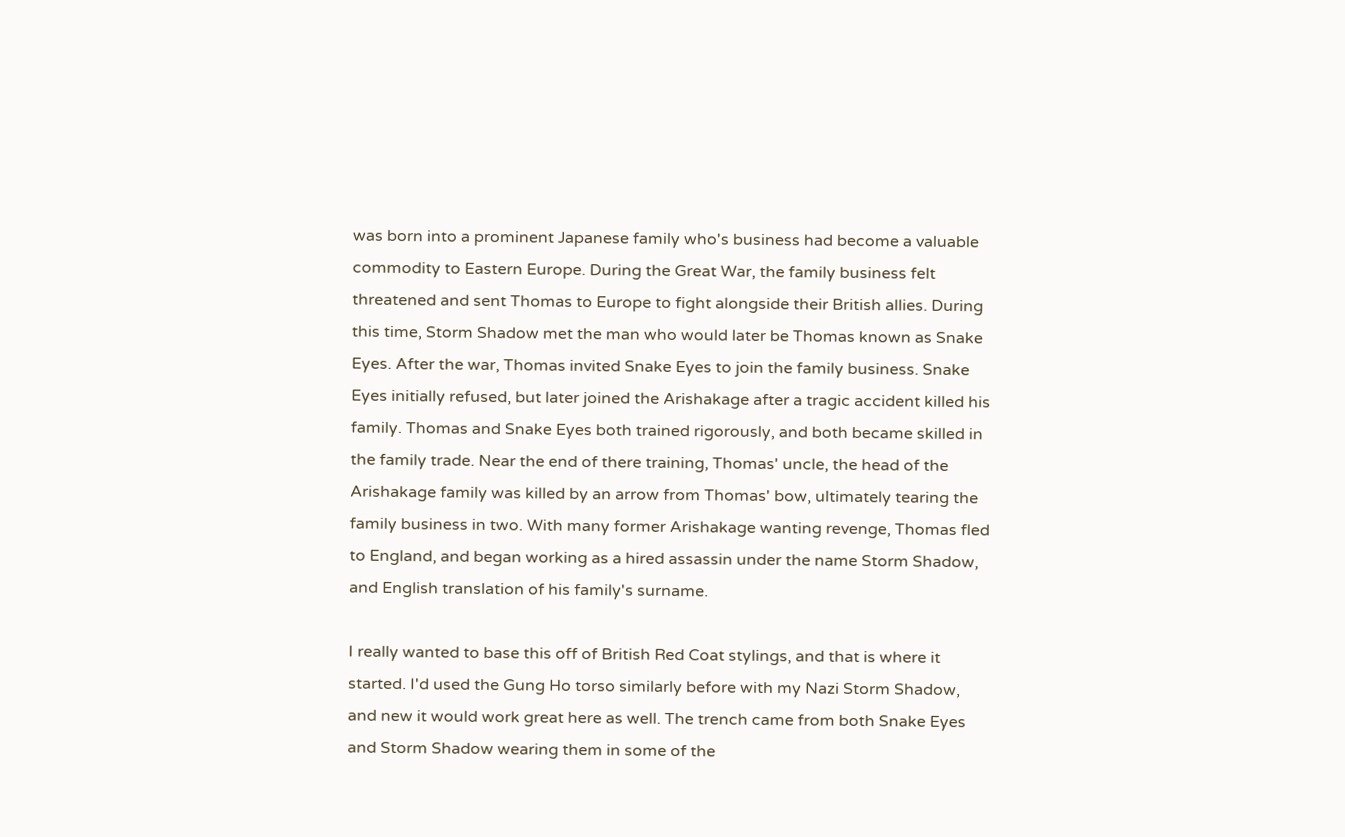was born into a prominent Japanese family who's business had become a valuable commodity to Eastern Europe. During the Great War, the family business felt threatened and sent Thomas to Europe to fight alongside their British allies. During this time, Storm Shadow met the man who would later be Thomas known as Snake Eyes. After the war, Thomas invited Snake Eyes to join the family business. Snake Eyes initially refused, but later joined the Arishakage after a tragic accident killed his family. Thomas and Snake Eyes both trained rigorously, and both became skilled in the family trade. Near the end of there training, Thomas' uncle, the head of the Arishakage family was killed by an arrow from Thomas' bow, ultimately tearing the family business in two. With many former Arishakage wanting revenge, Thomas fled to England, and began working as a hired assassin under the name Storm Shadow, and English translation of his family's surname.

I really wanted to base this off of British Red Coat stylings, and that is where it started. I'd used the Gung Ho torso similarly before with my Nazi Storm Shadow, and new it would work great here as well. The trench came from both Snake Eyes and Storm Shadow wearing them in some of the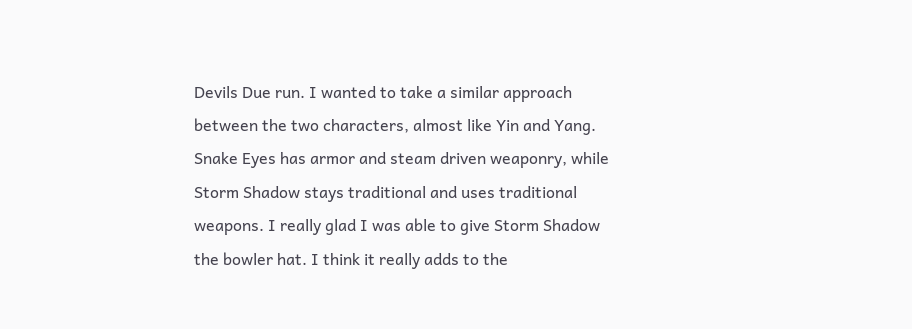Devils Due run. I wanted to take a similar approach between the two characters, almost like Yin and Yang. Snake Eyes has armor and steam driven weaponry, while Storm Shadow stays traditional and uses traditional weapons. I really glad I was able to give Storm Shadow the bowler hat. I think it really adds to the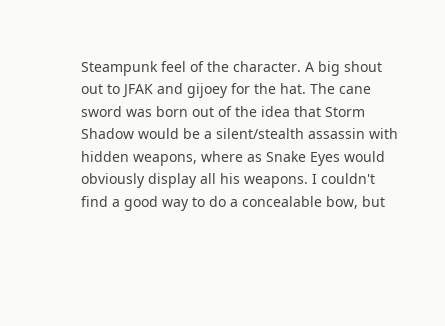Steampunk feel of the character. A big shout out to JFAK and gijoey for the hat. The cane sword was born out of the idea that Storm Shadow would be a silent/stealth assassin with hidden weapons, where as Snake Eyes would obviously display all his weapons. I couldn't find a good way to do a concealable bow, but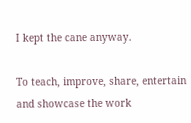I kept the cane anyway.

To teach, improve, share, entertain and showcase the work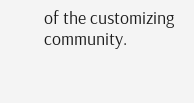of the customizing community.